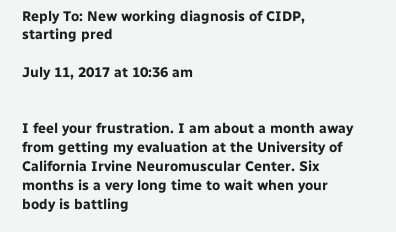Reply To: New working diagnosis of CIDP, starting pred

July 11, 2017 at 10:36 am


I feel your frustration. I am about a month away from getting my evaluation at the University of California Irvine Neuromuscular Center. Six months is a very long time to wait when your body is battling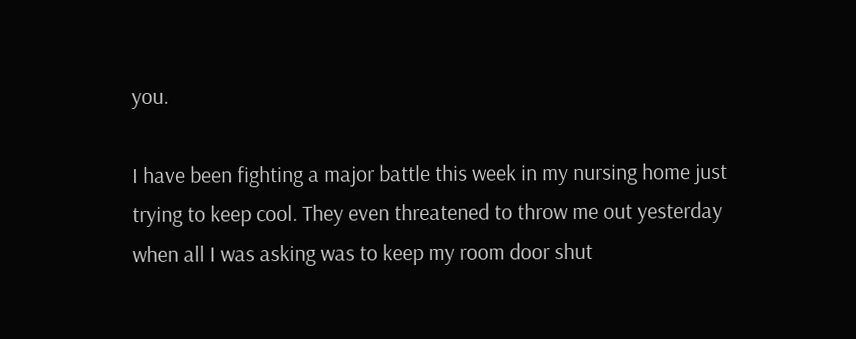you.

I have been fighting a major battle this week in my nursing home just trying to keep cool. They even threatened to throw me out yesterday when all I was asking was to keep my room door shut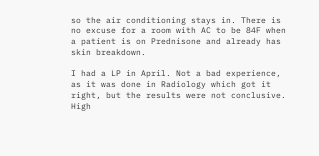so the air conditioning stays in. There is no excuse for a room with AC to be 84F when a patient is on Prednisone and already has skin breakdown.

I had a LP in April. Not a bad experience, as it was done in Radiology which got it right, but the results were not conclusive. High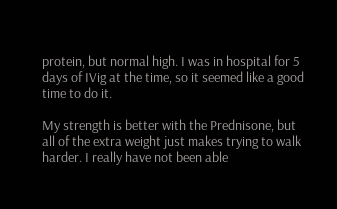protein, but normal high. I was in hospital for 5 days of IVig at the time, so it seemed like a good time to do it.

My strength is better with the Prednisone, but all of the extra weight just makes trying to walk harder. I really have not been able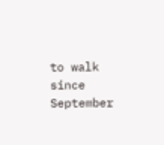to walk since September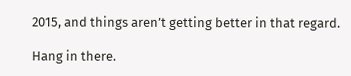2015, and things aren’t getting better in that regard.

Hang in there.